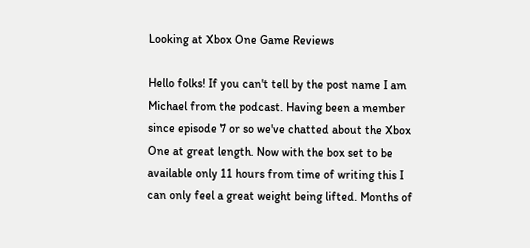Looking at Xbox One Game Reviews

Hello folks! If you can't tell by the post name I am Michael from the podcast. Having been a member since episode 7 or so we've chatted about the Xbox One at great length. Now with the box set to be available only 11 hours from time of writing this I can only feel a great weight being lifted. Months of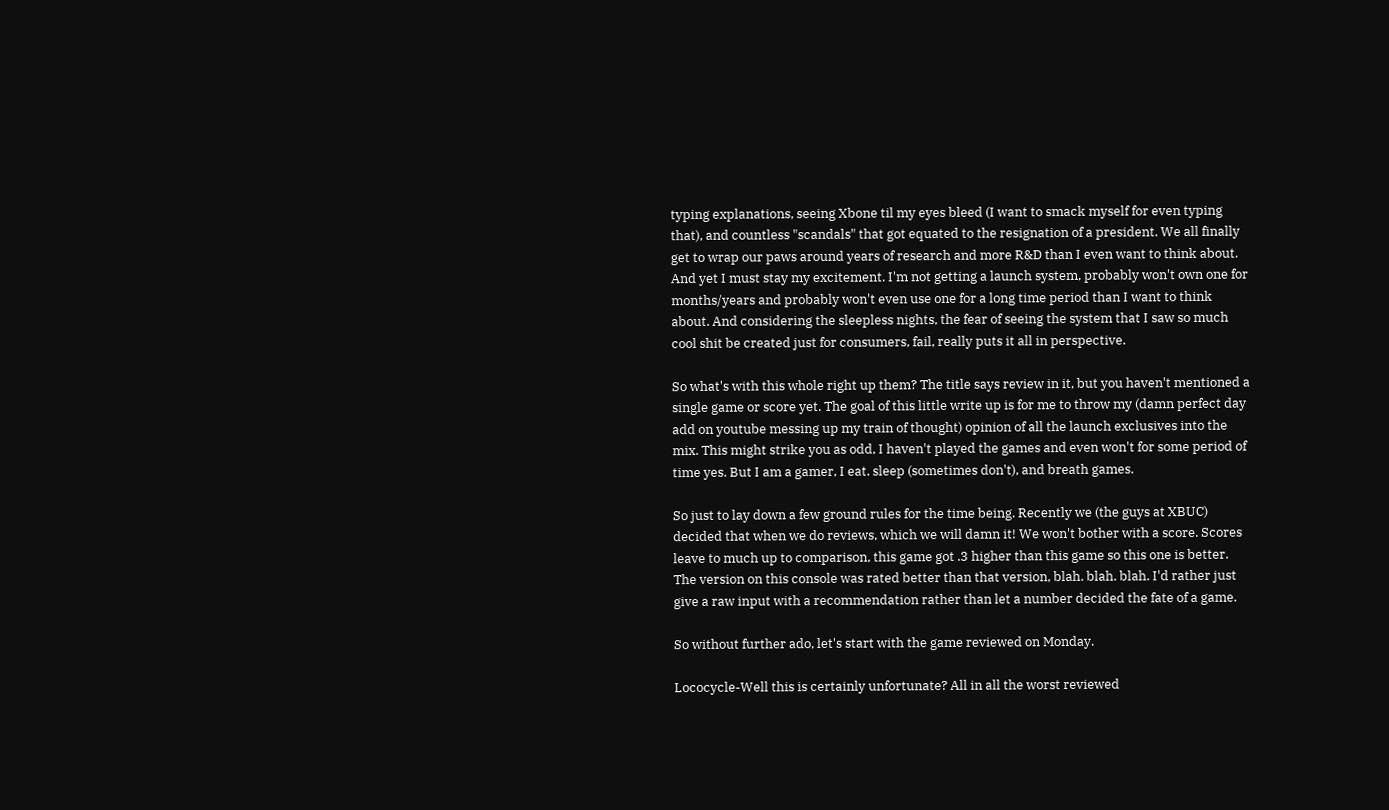typing explanations, seeing Xbone til my eyes bleed (I want to smack myself for even typing that), and countless "scandals" that got equated to the resignation of a president. We all finally get to wrap our paws around years of research and more R&D than I even want to think about. And yet I must stay my excitement. I'm not getting a launch system, probably won't own one for months/years and probably won't even use one for a long time period than I want to think about. And considering the sleepless nights, the fear of seeing the system that I saw so much cool shit be created just for consumers, fail, really puts it all in perspective.

So what's with this whole right up them? The title says review in it, but you haven't mentioned a single game or score yet. The goal of this little write up is for me to throw my (damn perfect day add on youtube messing up my train of thought) opinion of all the launch exclusives into the mix. This might strike you as odd, I haven't played the games and even won't for some period of time yes. But I am a gamer, I eat. sleep (sometimes don't), and breath games.

So just to lay down a few ground rules for the time being. Recently we (the guys at XBUC) decided that when we do reviews, which we will damn it! We won't bother with a score. Scores leave to much up to comparison, this game got .3 higher than this game so this one is better. The version on this console was rated better than that version, blah. blah. blah. I'd rather just give a raw input with a recommendation rather than let a number decided the fate of a game.

So without further ado, let's start with the game reviewed on Monday.

Lococycle-Well this is certainly unfortunate? All in all the worst reviewed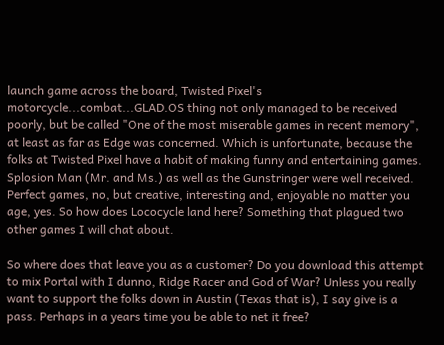launch game across the board, Twisted Pixel's motorcycle...combat...GLAD.OS thing not only managed to be received poorly, but be called "One of the most miserable games in recent memory", at least as far as Edge was concerned. Which is unfortunate, because the folks at Twisted Pixel have a habit of making funny and entertaining games. Splosion Man (Mr. and Ms.) as well as the Gunstringer were well received. Perfect games, no, but creative, interesting and, enjoyable no matter you age, yes. So how does Lococycle land here? Something that plagued two other games I will chat about.

So where does that leave you as a customer? Do you download this attempt to mix Portal with I dunno, Ridge Racer and God of War? Unless you really want to support the folks down in Austin (Texas that is), I say give is a pass. Perhaps in a years time you be able to net it free?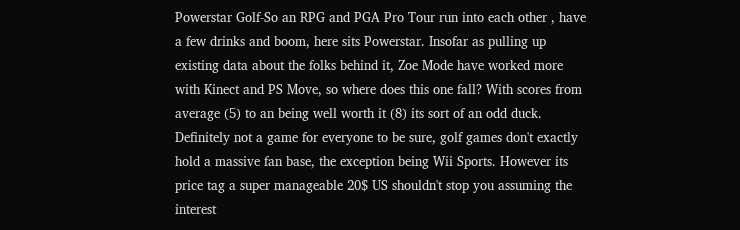Powerstar Golf-So an RPG and PGA Pro Tour run into each other , have a few drinks and boom, here sits Powerstar. Insofar as pulling up existing data about the folks behind it, Zoe Mode have worked more with Kinect and PS Move, so where does this one fall? With scores from average (5) to an being well worth it (8) its sort of an odd duck. Definitely not a game for everyone to be sure, golf games don't exactly hold a massive fan base, the exception being Wii Sports. However its price tag a super manageable 20$ US shouldn't stop you assuming the interest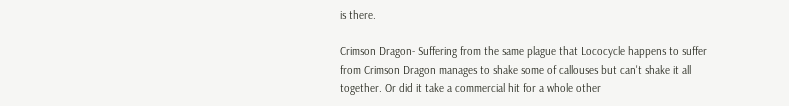is there.

Crimson Dragon- Suffering from the same plague that Lococycle happens to suffer from Crimson Dragon manages to shake some of callouses but can't shake it all together. Or did it take a commercial hit for a whole other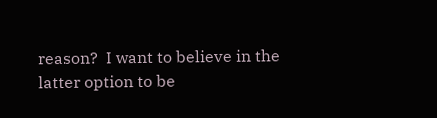reason?  I want to believe in the latter option to be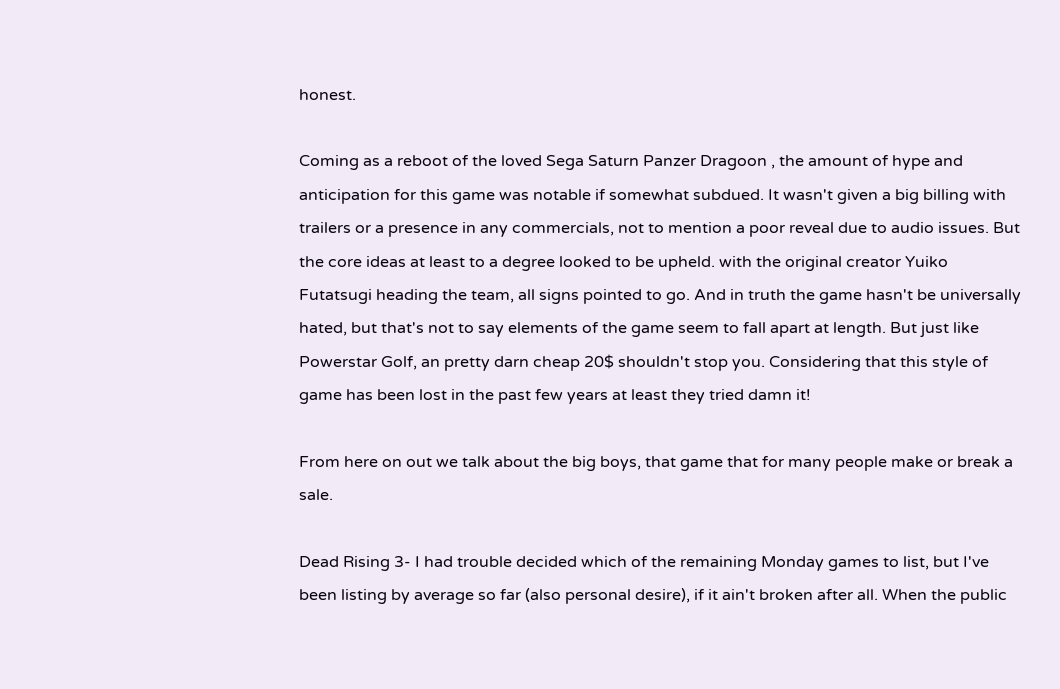honest.

Coming as a reboot of the loved Sega Saturn Panzer Dragoon , the amount of hype and anticipation for this game was notable if somewhat subdued. It wasn't given a big billing with trailers or a presence in any commercials, not to mention a poor reveal due to audio issues. But the core ideas at least to a degree looked to be upheld. with the original creator Yuiko Futatsugi heading the team, all signs pointed to go. And in truth the game hasn't be universally hated, but that's not to say elements of the game seem to fall apart at length. But just like Powerstar Golf, an pretty darn cheap 20$ shouldn't stop you. Considering that this style of game has been lost in the past few years at least they tried damn it!

From here on out we talk about the big boys, that game that for many people make or break a sale.

Dead Rising 3- I had trouble decided which of the remaining Monday games to list, but I've been listing by average so far (also personal desire), if it ain't broken after all. When the public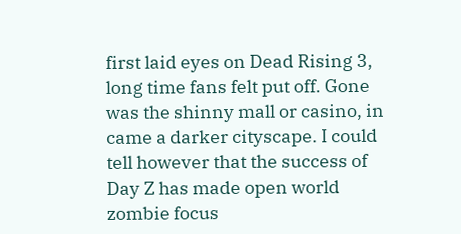first laid eyes on Dead Rising 3, long time fans felt put off. Gone was the shinny mall or casino, in came a darker cityscape. I could tell however that the success of Day Z has made open world zombie focus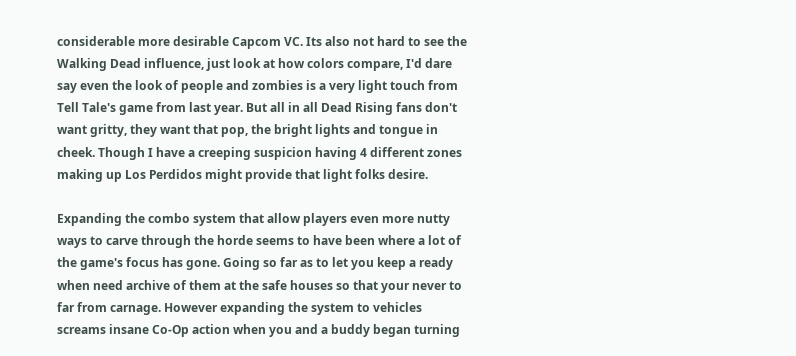considerable more desirable Capcom VC. Its also not hard to see the Walking Dead influence, just look at how colors compare, I'd dare say even the look of people and zombies is a very light touch from Tell Tale's game from last year. But all in all Dead Rising fans don't want gritty, they want that pop, the bright lights and tongue in cheek. Though I have a creeping suspicion having 4 different zones making up Los Perdidos might provide that light folks desire.

Expanding the combo system that allow players even more nutty ways to carve through the horde seems to have been where a lot of the game's focus has gone. Going so far as to let you keep a ready when need archive of them at the safe houses so that your never to far from carnage. However expanding the system to vehicles screams insane Co-Op action when you and a buddy began turning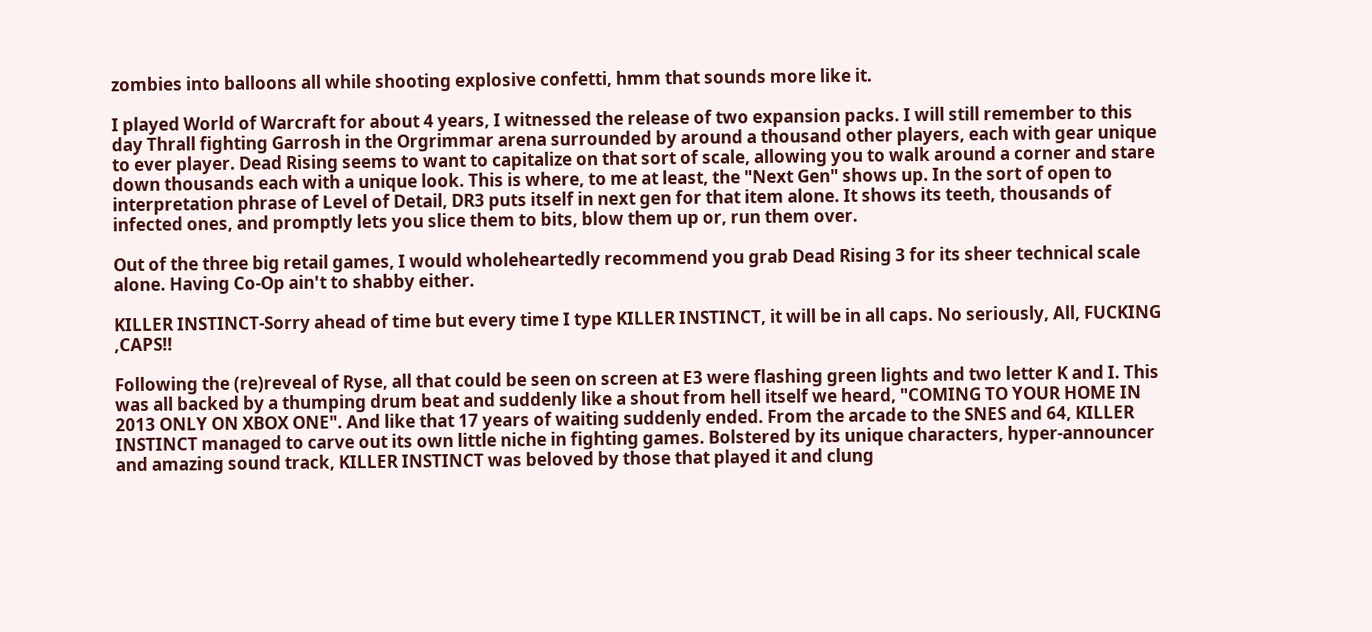zombies into balloons all while shooting explosive confetti, hmm that sounds more like it.

I played World of Warcraft for about 4 years, I witnessed the release of two expansion packs. I will still remember to this day Thrall fighting Garrosh in the Orgrimmar arena surrounded by around a thousand other players, each with gear unique to ever player. Dead Rising seems to want to capitalize on that sort of scale, allowing you to walk around a corner and stare down thousands each with a unique look. This is where, to me at least, the "Next Gen" shows up. In the sort of open to interpretation phrase of Level of Detail, DR3 puts itself in next gen for that item alone. It shows its teeth, thousands of infected ones, and promptly lets you slice them to bits, blow them up or, run them over.

Out of the three big retail games, I would wholeheartedly recommend you grab Dead Rising 3 for its sheer technical scale alone. Having Co-Op ain't to shabby either.

KILLER INSTINCT-Sorry ahead of time but every time I type KILLER INSTINCT, it will be in all caps. No seriously, All, FUCKING ,CAPS!!

Following the (re)reveal of Ryse, all that could be seen on screen at E3 were flashing green lights and two letter K and I. This was all backed by a thumping drum beat and suddenly like a shout from hell itself we heard, "COMING TO YOUR HOME IN 2013 ONLY ON XBOX ONE". And like that 17 years of waiting suddenly ended. From the arcade to the SNES and 64, KILLER INSTINCT managed to carve out its own little niche in fighting games. Bolstered by its unique characters, hyper-announcer and amazing sound track, KILLER INSTINCT was beloved by those that played it and clung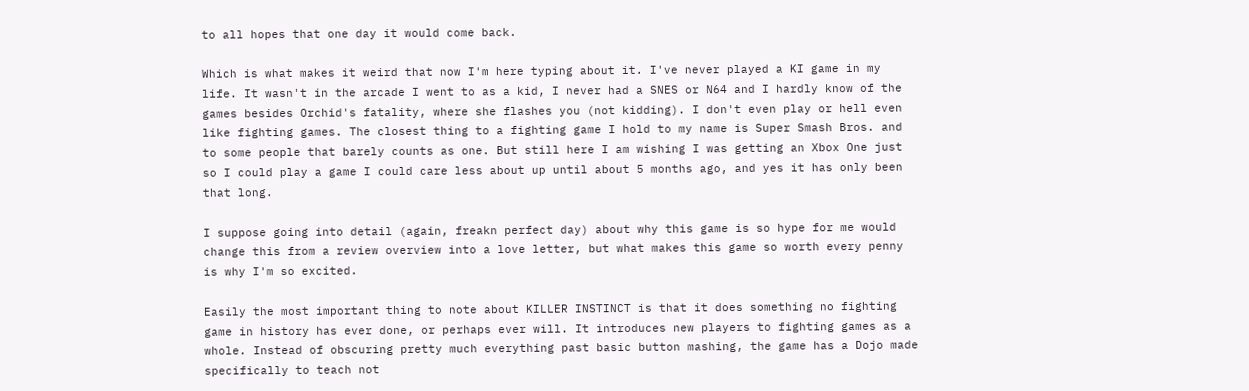to all hopes that one day it would come back.

Which is what makes it weird that now I'm here typing about it. I've never played a KI game in my life. It wasn't in the arcade I went to as a kid, I never had a SNES or N64 and I hardly know of the games besides Orchid's fatality, where she flashes you (not kidding). I don't even play or hell even like fighting games. The closest thing to a fighting game I hold to my name is Super Smash Bros. and to some people that barely counts as one. But still here I am wishing I was getting an Xbox One just so I could play a game I could care less about up until about 5 months ago, and yes it has only been that long.

I suppose going into detail (again, freakn perfect day) about why this game is so hype for me would change this from a review overview into a love letter, but what makes this game so worth every penny is why I'm so excited.

Easily the most important thing to note about KILLER INSTINCT is that it does something no fighting game in history has ever done, or perhaps ever will. It introduces new players to fighting games as a whole. Instead of obscuring pretty much everything past basic button mashing, the game has a Dojo made specifically to teach not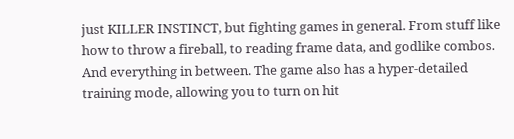just KILLER INSTINCT, but fighting games in general. From stuff like how to throw a fireball, to reading frame data, and godlike combos. And everything in between. The game also has a hyper-detailed training mode, allowing you to turn on hit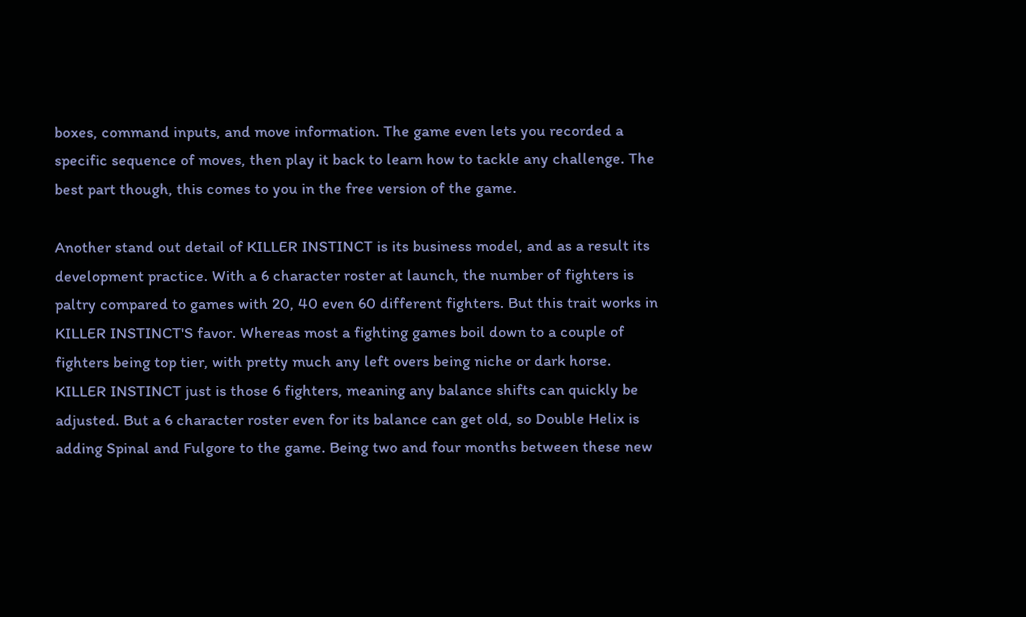boxes, command inputs, and move information. The game even lets you recorded a specific sequence of moves, then play it back to learn how to tackle any challenge. The best part though, this comes to you in the free version of the game.

Another stand out detail of KILLER INSTINCT is its business model, and as a result its development practice. With a 6 character roster at launch, the number of fighters is paltry compared to games with 20, 40 even 60 different fighters. But this trait works in KILLER INSTINCT'S favor. Whereas most a fighting games boil down to a couple of fighters being top tier, with pretty much any left overs being niche or dark horse. KILLER INSTINCT just is those 6 fighters, meaning any balance shifts can quickly be adjusted. But a 6 character roster even for its balance can get old, so Double Helix is adding Spinal and Fulgore to the game. Being two and four months between these new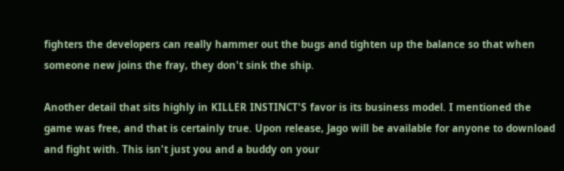fighters the developers can really hammer out the bugs and tighten up the balance so that when someone new joins the fray, they don't sink the ship.

Another detail that sits highly in KILLER INSTINCT'S favor is its business model. I mentioned the game was free, and that is certainly true. Upon release, Jago will be available for anyone to download and fight with. This isn't just you and a buddy on your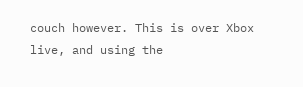couch however. This is over Xbox live, and using the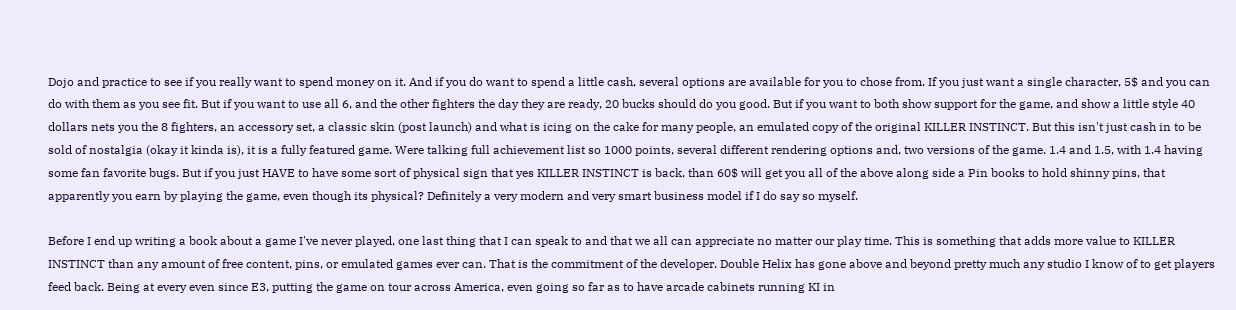Dojo and practice to see if you really want to spend money on it. And if you do want to spend a little cash, several options are available for you to chose from. If you just want a single character, 5$ and you can do with them as you see fit. But if you want to use all 6, and the other fighters the day they are ready, 20 bucks should do you good. But if you want to both show support for the game, and show a little style 40 dollars nets you the 8 fighters, an accessory set, a classic skin (post launch) and what is icing on the cake for many people, an emulated copy of the original KILLER INSTINCT. But this isn't just cash in to be sold of nostalgia (okay it kinda is), it is a fully featured game. Were talking full achievement list so 1000 points, several different rendering options and, two versions of the game. 1.4 and 1.5, with 1.4 having some fan favorite bugs. But if you just HAVE to have some sort of physical sign that yes KILLER INSTINCT is back, than 60$ will get you all of the above along side a Pin books to hold shinny pins, that apparently you earn by playing the game, even though its physical? Definitely a very modern and very smart business model if I do say so myself.

Before I end up writing a book about a game I've never played, one last thing that I can speak to and that we all can appreciate no matter our play time. This is something that adds more value to KILLER INSTINCT than any amount of free content, pins, or emulated games ever can. That is the commitment of the developer. Double Helix has gone above and beyond pretty much any studio I know of to get players feed back. Being at every even since E3, putting the game on tour across America, even going so far as to have arcade cabinets running KI in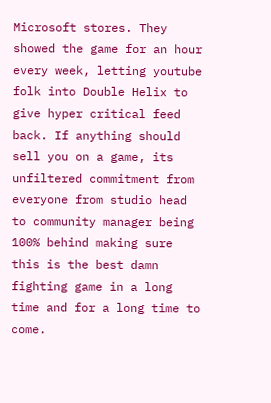Microsoft stores. They showed the game for an hour every week, letting youtube folk into Double Helix to give hyper critical feed back. If anything should sell you on a game, its unfiltered commitment from everyone from studio head to community manager being 100% behind making sure this is the best damn fighting game in a long time and for a long time to come.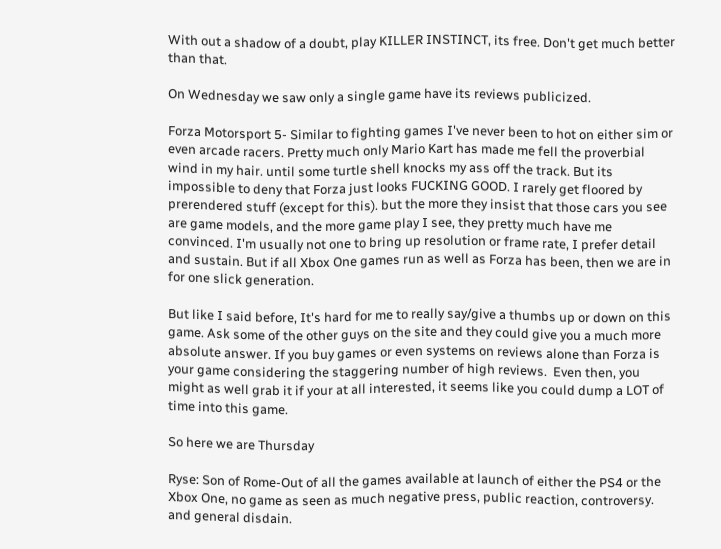With out a shadow of a doubt, play KILLER INSTINCT, its free. Don't get much better than that.

On Wednesday we saw only a single game have its reviews publicized.

Forza Motorsport 5- Similar to fighting games I've never been to hot on either sim or even arcade racers. Pretty much only Mario Kart has made me fell the proverbial wind in my hair. until some turtle shell knocks my ass off the track. But its impossible to deny that Forza just looks FUCKING GOOD. I rarely get floored by prerendered stuff (except for this). but the more they insist that those cars you see are game models, and the more game play I see, they pretty much have me convinced. I'm usually not one to bring up resolution or frame rate, I prefer detail and sustain. But if all Xbox One games run as well as Forza has been, then we are in for one slick generation.

But like I said before, It's hard for me to really say/give a thumbs up or down on this game. Ask some of the other guys on the site and they could give you a much more absolute answer. If you buy games or even systems on reviews alone than Forza is your game considering the staggering number of high reviews.  Even then, you might as well grab it if your at all interested, it seems like you could dump a LOT of time into this game.

So here we are Thursday

Ryse: Son of Rome-Out of all the games available at launch of either the PS4 or the Xbox One, no game as seen as much negative press, public reaction, controversy. and general disdain.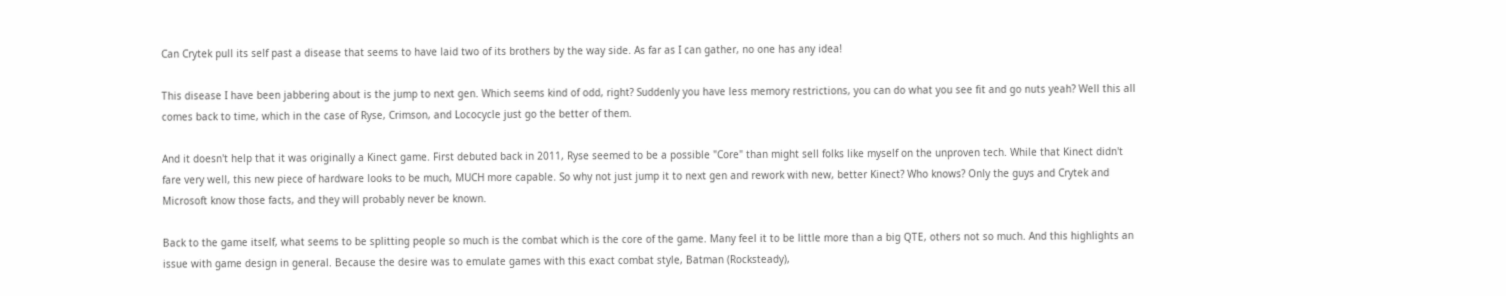Can Crytek pull its self past a disease that seems to have laid two of its brothers by the way side. As far as I can gather, no one has any idea!

This disease I have been jabbering about is the jump to next gen. Which seems kind of odd, right? Suddenly you have less memory restrictions, you can do what you see fit and go nuts yeah? Well this all comes back to time, which in the case of Ryse, Crimson, and Lococycle just go the better of them.

And it doesn't help that it was originally a Kinect game. First debuted back in 2011, Ryse seemed to be a possible "Core" than might sell folks like myself on the unproven tech. While that Kinect didn't fare very well, this new piece of hardware looks to be much, MUCH more capable. So why not just jump it to next gen and rework with new, better Kinect? Who knows? Only the guys and Crytek and Microsoft know those facts, and they will probably never be known.

Back to the game itself, what seems to be splitting people so much is the combat which is the core of the game. Many feel it to be little more than a big QTE, others not so much. And this highlights an issue with game design in general. Because the desire was to emulate games with this exact combat style, Batman (Rocksteady),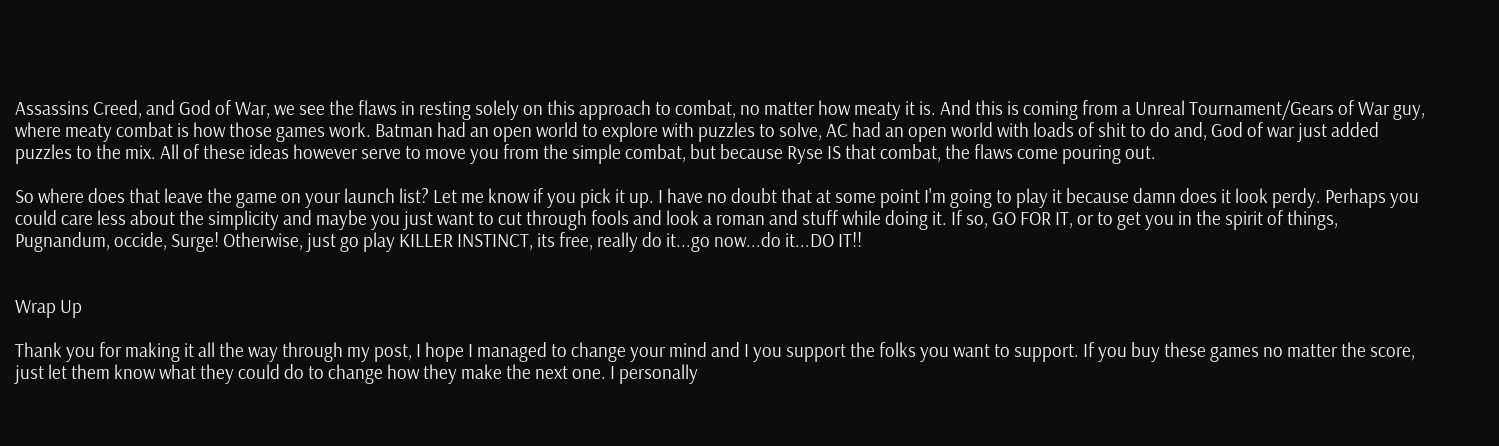Assassins Creed, and God of War, we see the flaws in resting solely on this approach to combat, no matter how meaty it is. And this is coming from a Unreal Tournament/Gears of War guy, where meaty combat is how those games work. Batman had an open world to explore with puzzles to solve, AC had an open world with loads of shit to do and, God of war just added puzzles to the mix. All of these ideas however serve to move you from the simple combat, but because Ryse IS that combat, the flaws come pouring out.

So where does that leave the game on your launch list? Let me know if you pick it up. I have no doubt that at some point I'm going to play it because damn does it look perdy. Perhaps you could care less about the simplicity and maybe you just want to cut through fools and look a roman and stuff while doing it. If so, GO FOR IT, or to get you in the spirit of things, Pugnandum, occide, Surge! Otherwise, just go play KILLER INSTINCT, its free, really do it...go now...do it...DO IT!!


Wrap Up

Thank you for making it all the way through my post, I hope I managed to change your mind and I you support the folks you want to support. If you buy these games no matter the score, just let them know what they could do to change how they make the next one. I personally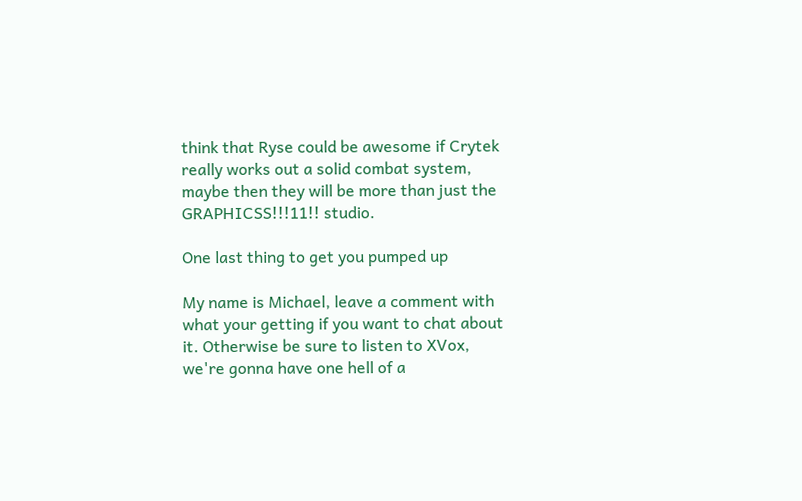think that Ryse could be awesome if Crytek really works out a solid combat system, maybe then they will be more than just the GRAPHICSS!!!11!! studio.

One last thing to get you pumped up

My name is Michael, leave a comment with what your getting if you want to chat about it. Otherwise be sure to listen to XVox, we're gonna have one hell of a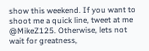show this weekend. If you want to shoot me a quick line, tweet at me @MikeZ125. Otherwise, lets not wait for greatness,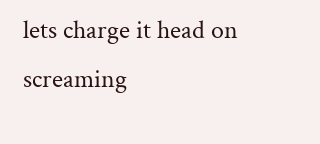lets charge it head on screaming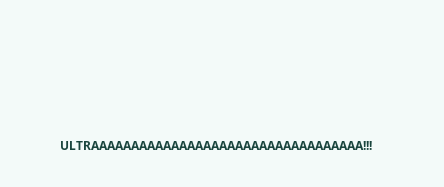ULTRAAAAAAAAAAAAAAAAAAAAAAAAAAAAAAAAAA!!!